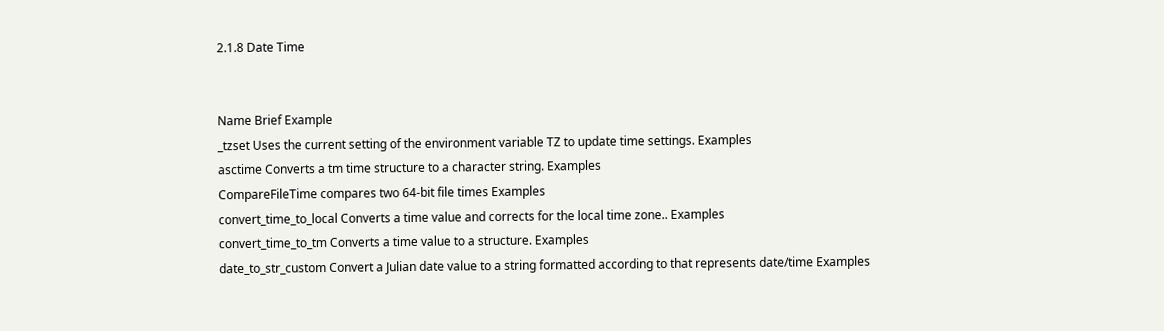2.1.8 Date Time


Name Brief Example
_tzset Uses the current setting of the environment variable TZ to update time settings. Examples
asctime Converts a tm time structure to a character string. Examples
CompareFileTime compares two 64-bit file times Examples
convert_time_to_local Converts a time value and corrects for the local time zone.. Examples
convert_time_to_tm Converts a time value to a structure. Examples
date_to_str_custom Convert a Julian date value to a string formatted according to that represents date/time Examples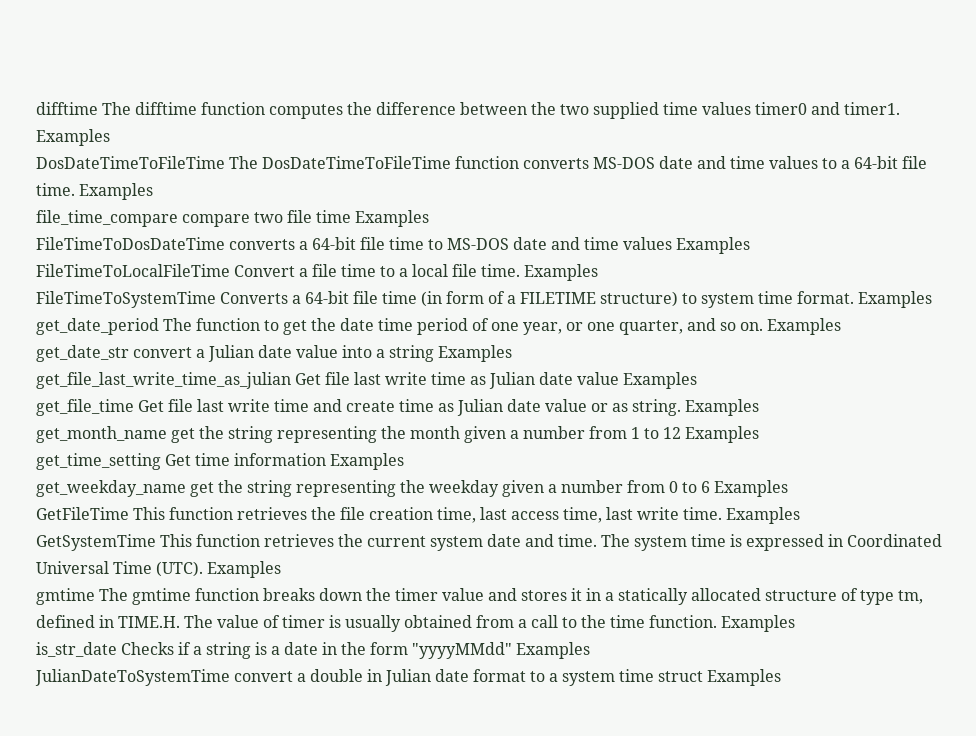difftime The difftime function computes the difference between the two supplied time values timer0 and timer1. Examples
DosDateTimeToFileTime The DosDateTimeToFileTime function converts MS-DOS date and time values to a 64-bit file time. Examples
file_time_compare compare two file time Examples
FileTimeToDosDateTime converts a 64-bit file time to MS-DOS date and time values Examples
FileTimeToLocalFileTime Convert a file time to a local file time. Examples
FileTimeToSystemTime Converts a 64-bit file time (in form of a FILETIME structure) to system time format. Examples
get_date_period The function to get the date time period of one year, or one quarter, and so on. Examples
get_date_str convert a Julian date value into a string Examples
get_file_last_write_time_as_julian Get file last write time as Julian date value Examples
get_file_time Get file last write time and create time as Julian date value or as string. Examples
get_month_name get the string representing the month given a number from 1 to 12 Examples
get_time_setting Get time information Examples
get_weekday_name get the string representing the weekday given a number from 0 to 6 Examples
GetFileTime This function retrieves the file creation time, last access time, last write time. Examples
GetSystemTime This function retrieves the current system date and time. The system time is expressed in Coordinated Universal Time (UTC). Examples
gmtime The gmtime function breaks down the timer value and stores it in a statically allocated structure of type tm, defined in TIME.H. The value of timer is usually obtained from a call to the time function. Examples
is_str_date Checks if a string is a date in the form "yyyyMMdd" Examples
JulianDateToSystemTime convert a double in Julian date format to a system time struct Examples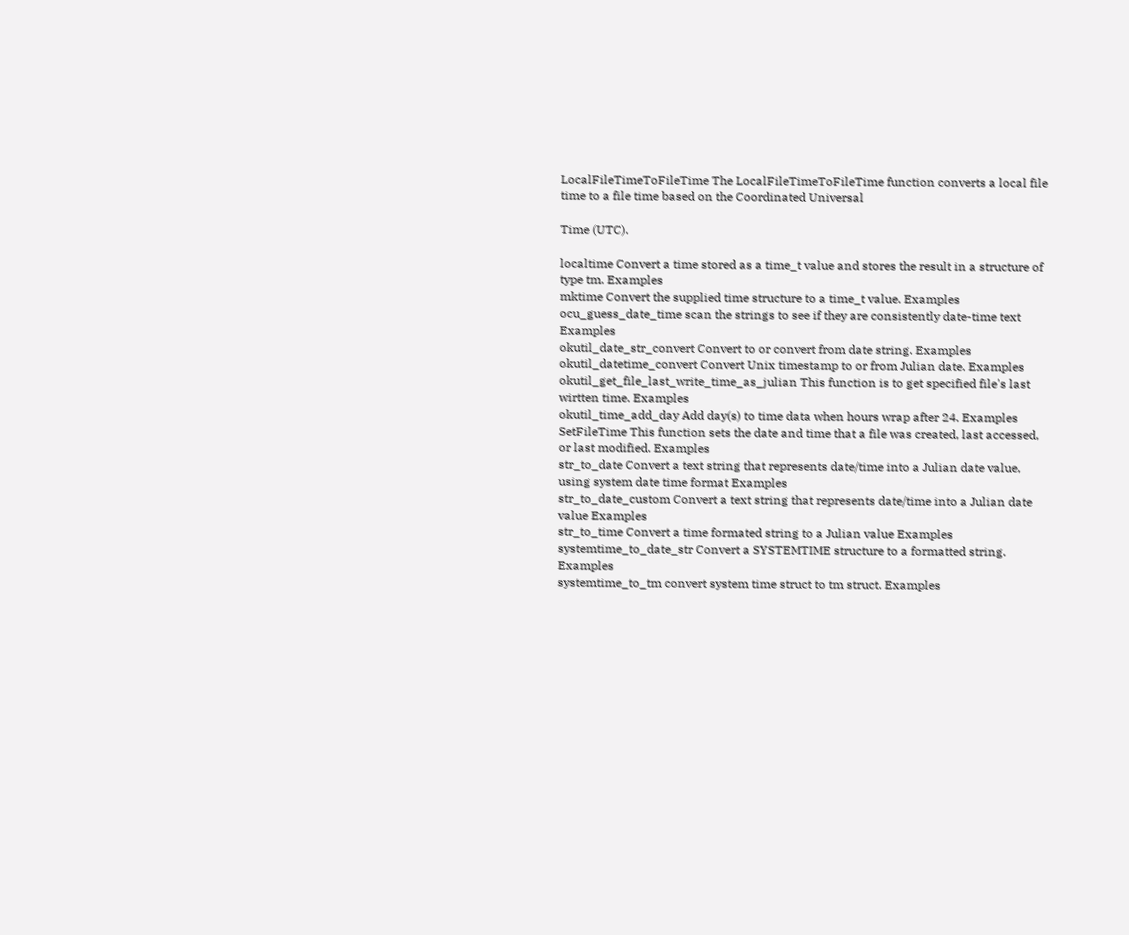LocalFileTimeToFileTime The LocalFileTimeToFileTime function converts a local file time to a file time based on the Coordinated Universal

Time (UTC).

localtime Convert a time stored as a time_t value and stores the result in a structure of type tm. Examples
mktime Convert the supplied time structure to a time_t value. Examples
ocu_guess_date_time scan the strings to see if they are consistently date-time text Examples
okutil_date_str_convert Convert to or convert from date string. Examples
okutil_datetime_convert Convert Unix timestamp to or from Julian date. Examples
okutil_get_file_last_write_time_as_julian This function is to get specified file's last wirtten time. Examples
okutil_time_add_day Add day(s) to time data when hours wrap after 24. Examples
SetFileTime This function sets the date and time that a file was created, last accessed, or last modified. Examples
str_to_date Convert a text string that represents date/time into a Julian date value, using system date time format Examples
str_to_date_custom Convert a text string that represents date/time into a Julian date value Examples
str_to_time Convert a time formated string to a Julian value Examples
systemtime_to_date_str Convert a SYSTEMTIME structure to a formatted string. Examples
systemtime_to_tm convert system time struct to tm struct. Examples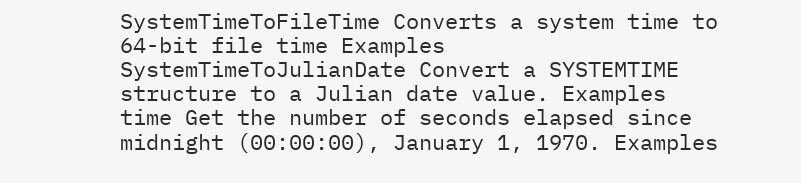SystemTimeToFileTime Converts a system time to 64-bit file time Examples
SystemTimeToJulianDate Convert a SYSTEMTIME structure to a Julian date value. Examples
time Get the number of seconds elapsed since midnight (00:00:00), January 1, 1970. Examples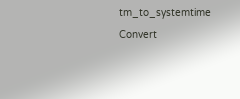tm_to_systemtime Convert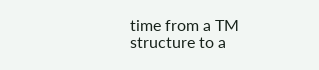time from a TM structure to a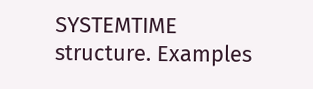SYSTEMTIME structure. Examples